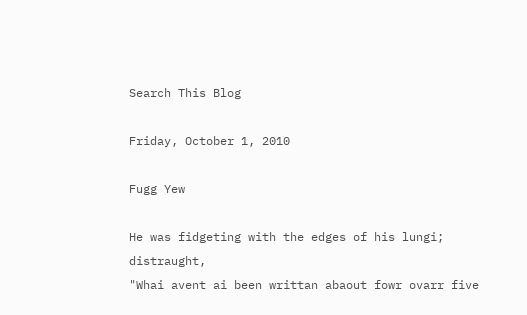Search This Blog

Friday, October 1, 2010

Fugg Yew

He was fidgeting with the edges of his lungi; distraught,
"Whai avent ai been writtan abaout fowr ovarr five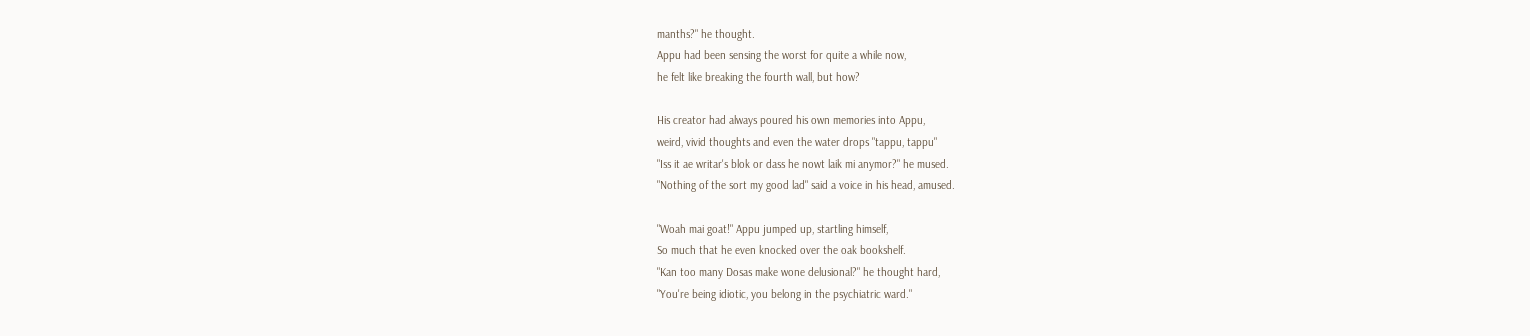manths?" he thought.
Appu had been sensing the worst for quite a while now,
he felt like breaking the fourth wall, but how?

His creator had always poured his own memories into Appu,
weird, vivid thoughts and even the water drops "tappu, tappu"
"Iss it ae writar's blok or dass he nowt laik mi anymor?" he mused.
"Nothing of the sort my good lad" said a voice in his head, amused.

"Woah mai goat!" Appu jumped up, startling himself,
So much that he even knocked over the oak bookshelf.
"Kan too many Dosas make wone delusional?" he thought hard,
"You're being idiotic, you belong in the psychiatric ward."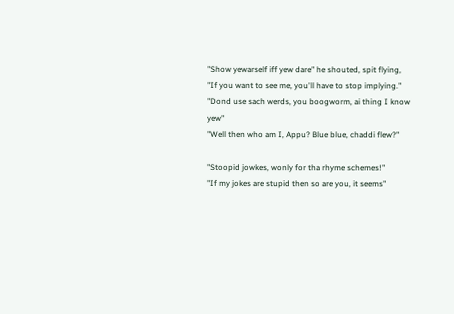"Show yewarself iff yew dare" he shouted, spit flying,
"If you want to see me, you'll have to stop implying."
"Dond use sach werds, you boogworm, ai thing I know yew"
"Well then who am I, Appu? Blue blue, chaddi flew?"

"Stoopid jowkes, wonly for tha rhyme schemes!"
"If my jokes are stupid then so are you, it seems"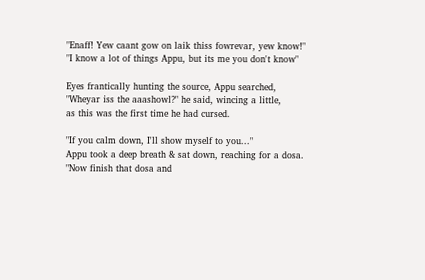"Enaff! Yew caant gow on laik thiss fowrevar, yew know!"
"I know a lot of things Appu, but its me you don't know"

Eyes frantically hunting the source, Appu searched,
"Wheyar iss the aaashowl?" he said, wincing a little,
as this was the first time he had cursed.

"If you calm down, I'll show myself to you..."
Appu took a deep breath & sat down, reaching for a dosa.
"Now finish that dosa and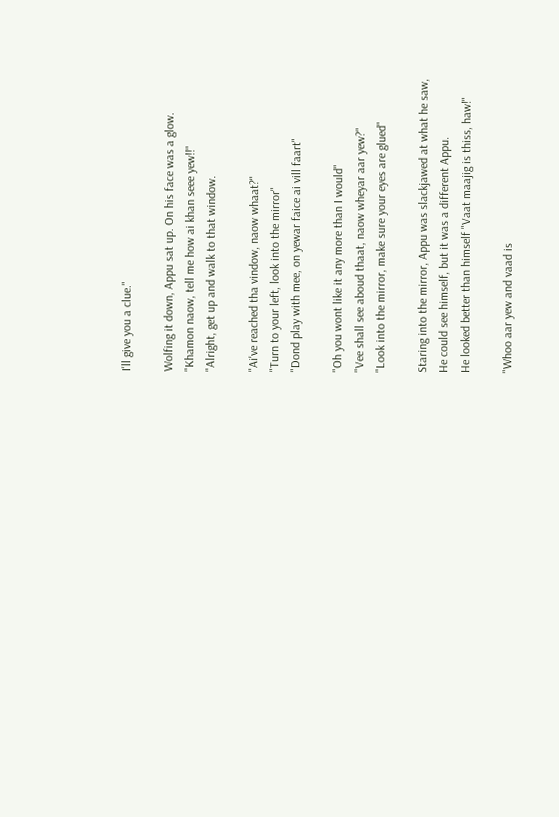I'll give you a clue."

Wolfing it down, Appu sat up. On his face was a glow.
"Khamon naow, tell me how ai khan seee yew!!"
"Alright, get up and walk to that window.

"Ai've reached tha vindow, naow whaat?"
"Turn to your left, look into the mirror"
"Dond play with mee, on yewar faice ai vill faart"

"Oh you wont like it any more than I would"
"Vee shall see aboud thaat, naow wheyar aar yew?"
"Look into the mirror, make sure your eyes are glued"

Staring into the mirror, Appu was slackjawed at what he saw,
He could see himself, but it was a different Appu.
He looked better than himself "Vaat maajig is thiss, haw!"

"Whoo aar yew and vaad is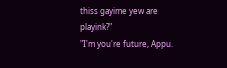thiss gayime yew are playink?"
"I'm you're future, Appu.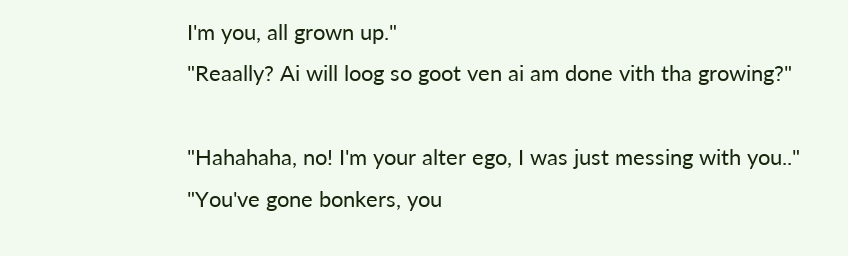I'm you, all grown up."
"Reaally? Ai will loog so goot ven ai am done vith tha growing?"

"Hahahaha, no! I'm your alter ego, I was just messing with you.."
"You've gone bonkers, you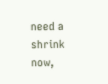need a shrink now,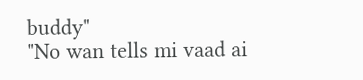buddy"
"No wan tells mi vaad ai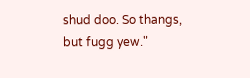shud doo. So thangs, but fugg yew."